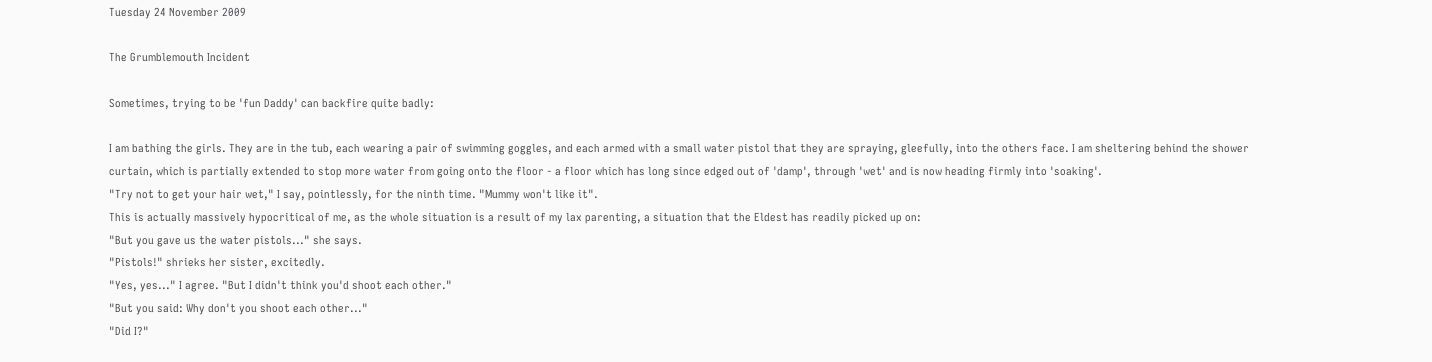Tuesday 24 November 2009

The Grumblemouth Incident

Sometimes, trying to be 'fun Daddy' can backfire quite badly:

I am bathing the girls. They are in the tub, each wearing a pair of swimming goggles, and each armed with a small water pistol that they are spraying, gleefully, into the others face. I am sheltering behind the shower curtain, which is partially extended to stop more water from going onto the floor - a floor which has long since edged out of 'damp', through 'wet' and is now heading firmly into 'soaking'.
"Try not to get your hair wet," I say, pointlessly, for the ninth time. "Mummy won't like it".
This is actually massively hypocritical of me, as the whole situation is a result of my lax parenting, a situation that the Eldest has readily picked up on:
"But you gave us the water pistols..." she says.
"Pistols!" shrieks her sister, excitedly.
"Yes, yes..." I agree. "But I didn't think you'd shoot each other."
"But you said: Why don't you shoot each other..."
"Did I?"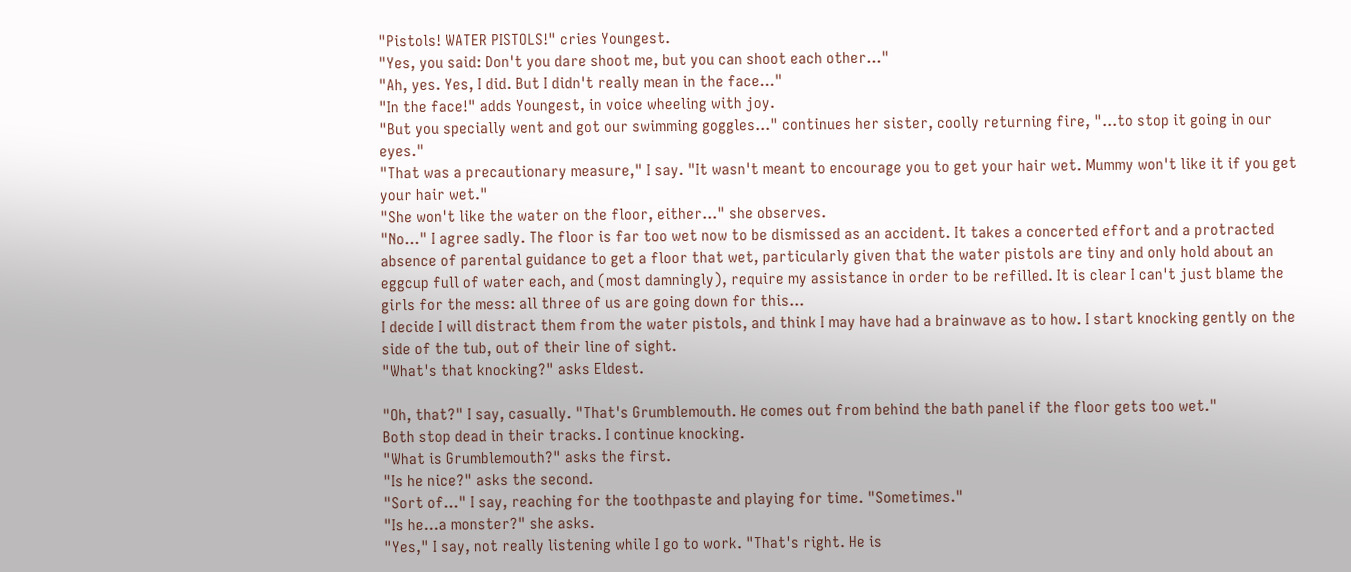"Pistols! WATER PISTOLS!" cries Youngest.
"Yes, you said: Don't you dare shoot me, but you can shoot each other..."
"Ah, yes. Yes, I did. But I didn't really mean in the face..."
"In the face!" adds Youngest, in voice wheeling with joy.
"But you specially went and got our swimming goggles..." continues her sister, coolly returning fire, "...to stop it going in our eyes."
"That was a precautionary measure," I say. "It wasn't meant to encourage you to get your hair wet. Mummy won't like it if you get your hair wet."
"She won't like the water on the floor, either..." she observes.
"No..." I agree sadly. The floor is far too wet now to be dismissed as an accident. It takes a concerted effort and a protracted absence of parental guidance to get a floor that wet, particularly given that the water pistols are tiny and only hold about an eggcup full of water each, and (most damningly), require my assistance in order to be refilled. It is clear I can't just blame the girls for the mess: all three of us are going down for this...
I decide I will distract them from the water pistols, and think I may have had a brainwave as to how. I start knocking gently on the side of the tub, out of their line of sight.
"What's that knocking?" asks Eldest.

"Oh, that?" I say, casually. "That's Grumblemouth. He comes out from behind the bath panel if the floor gets too wet."
Both stop dead in their tracks. I continue knocking.
"What is Grumblemouth?" asks the first.
"Is he nice?" asks the second.
"Sort of..." I say, reaching for the toothpaste and playing for time. "Sometimes."
"Is he...a monster?" she asks.
"Yes," I say, not really listening while I go to work. "That's right. He is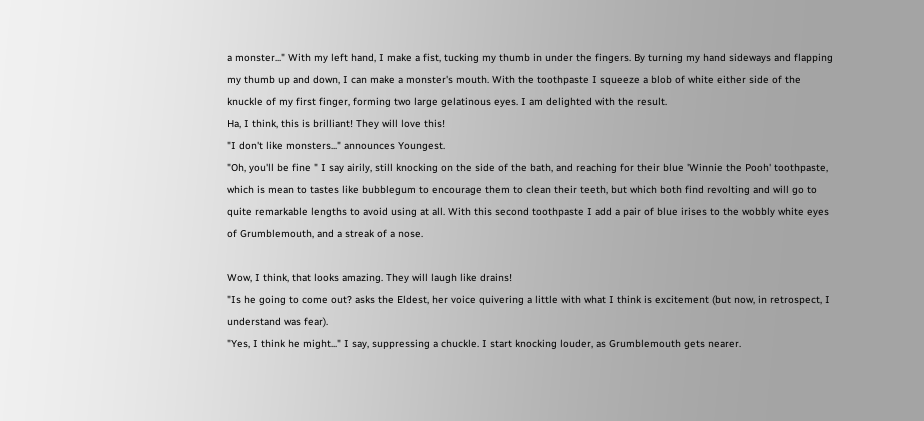a monster..." With my left hand, I make a fist, tucking my thumb in under the fingers. By turning my hand sideways and flapping my thumb up and down, I can make a monster's mouth. With the toothpaste I squeeze a blob of white either side of the knuckle of my first finger, forming two large gelatinous eyes. I am delighted with the result.
Ha, I think, this is brilliant! They will love this!
"I don't like monsters..." announces Youngest.
"Oh, you'll be fine " I say airily, still knocking on the side of the bath, and reaching for their blue 'Winnie the Pooh' toothpaste, which is mean to tastes like bubblegum to encourage them to clean their teeth, but which both find revolting and will go to quite remarkable lengths to avoid using at all. With this second toothpaste I add a pair of blue irises to the wobbly white eyes of Grumblemouth, and a streak of a nose.

Wow, I think, that looks amazing. They will laugh like drains!
"Is he going to come out? asks the Eldest, her voice quivering a little with what I think is excitement (but now, in retrospect, I understand was fear).
"Yes, I think he might..." I say, suppressing a chuckle. I start knocking louder, as Grumblemouth gets nearer.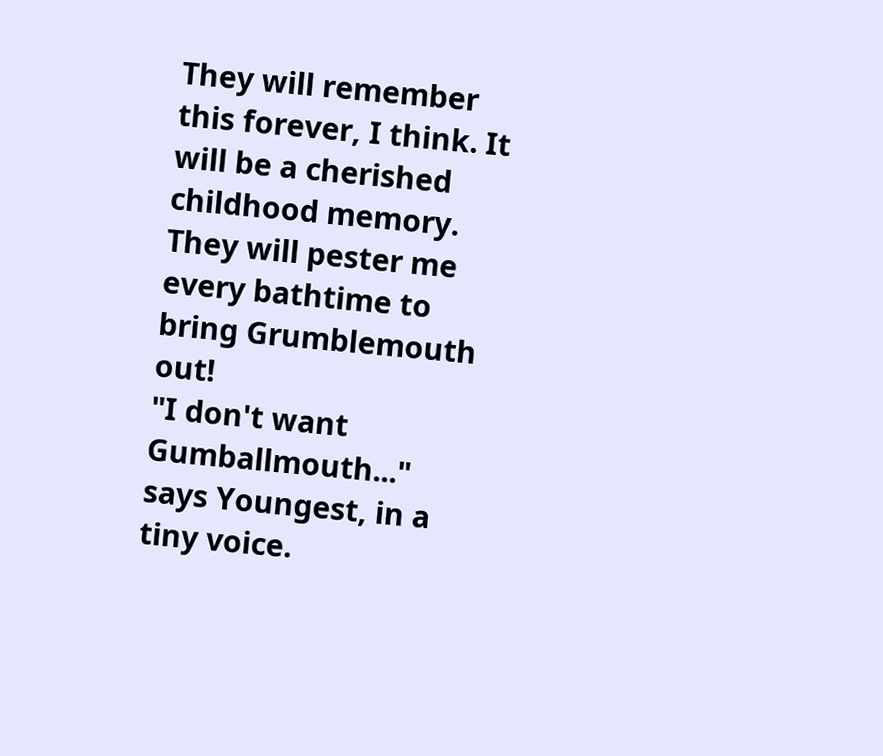They will remember this forever, I think. It will be a cherished childhood memory. They will pester me every bathtime to bring Grumblemouth out!
"I don't want Gumballmouth..." says Youngest, in a tiny voice.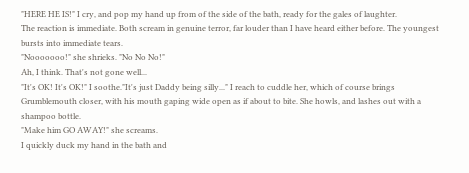"HERE HE IS!" I cry, and pop my hand up from of the side of the bath, ready for the gales of laughter.
The reaction is immediate. Both scream in genuine terror, far louder than I have heard either before. The youngest bursts into immediate tears.
"Nooooooo!" she shrieks. "No No No!"
Ah, I think. That's not gone well...
"It's OK! It's OK!" I soothe."It's just Daddy being silly..." I reach to cuddle her, which of course brings Grumblemouth closer, with his mouth gaping wide open as if about to bite. She howls, and lashes out with a shampoo bottle.
"Make him GO AWAY!" she screams.
I quickly duck my hand in the bath and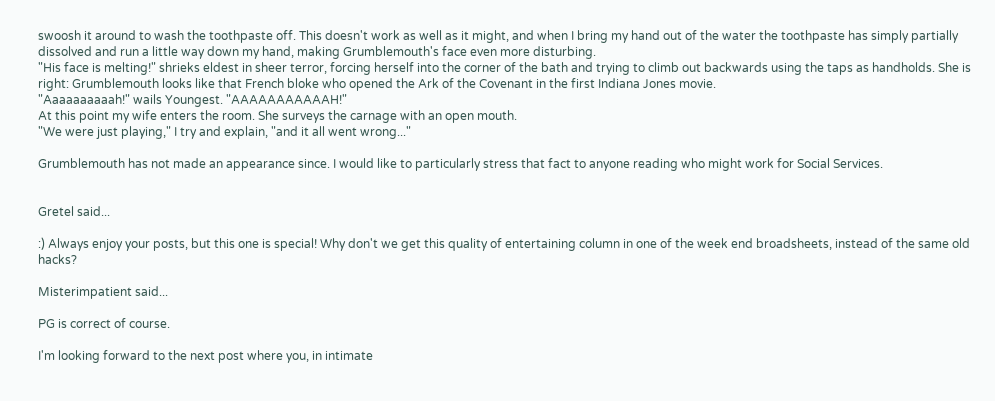swoosh it around to wash the toothpaste off. This doesn't work as well as it might, and when I bring my hand out of the water the toothpaste has simply partially dissolved and run a little way down my hand, making Grumblemouth's face even more disturbing.
"His face is melting!" shrieks eldest in sheer terror, forcing herself into the corner of the bath and trying to climb out backwards using the taps as handholds. She is right: Grumblemouth looks like that French bloke who opened the Ark of the Covenant in the first Indiana Jones movie.
"Aaaaaaaaaah!" wails Youngest. "AAAAAAAAAAAH!"
At this point my wife enters the room. She surveys the carnage with an open mouth.
"We were just playing," I try and explain, "and it all went wrong..."

Grumblemouth has not made an appearance since. I would like to particularly stress that fact to anyone reading who might work for Social Services.


Gretel said...

:) Always enjoy your posts, but this one is special! Why don't we get this quality of entertaining column in one of the week end broadsheets, instead of the same old hacks?

Misterimpatient said...

PG is correct of course.

I'm looking forward to the next post where you, in intimate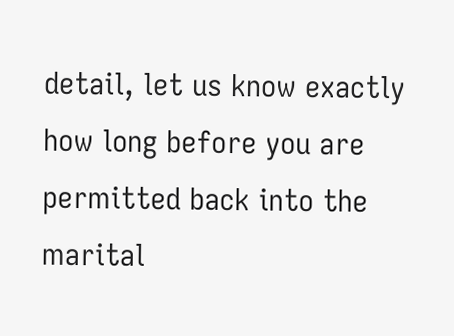detail, let us know exactly how long before you are permitted back into the marital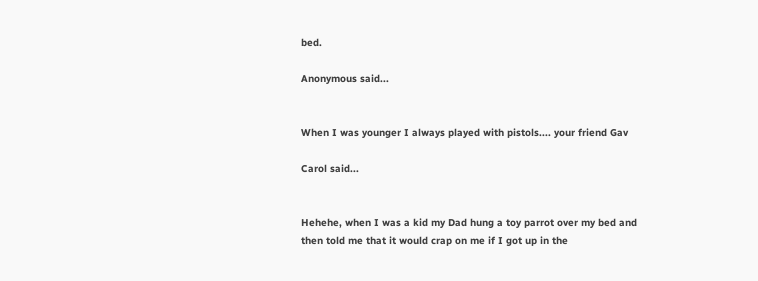bed.

Anonymous said...


When I was younger I always played with pistols.... your friend Gav

Carol said...


Hehehe, when I was a kid my Dad hung a toy parrot over my bed and then told me that it would crap on me if I got up in the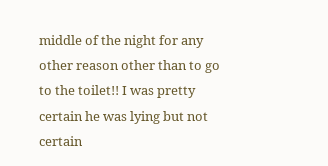middle of the night for any other reason other than to go to the toilet!! I was pretty certain he was lying but not certain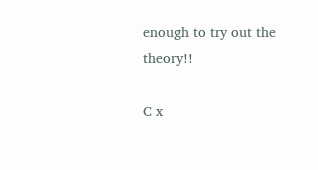enough to try out the theory!!

C x